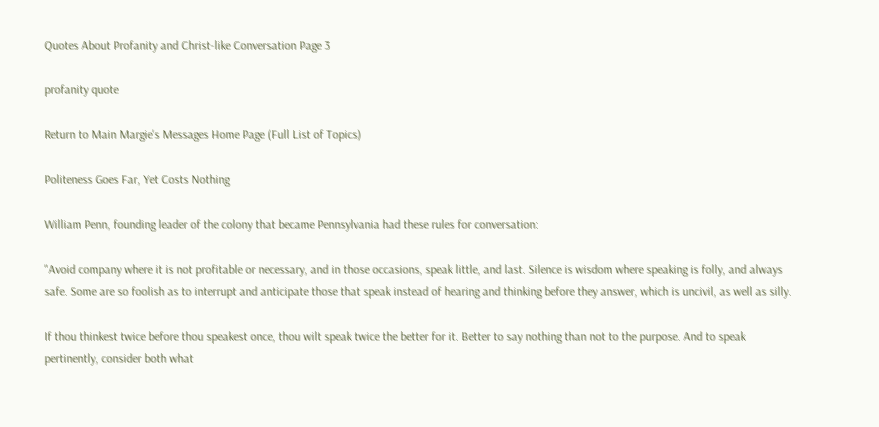Quotes About Profanity and Christ-like Conversation Page 3

profanity quote

Return to Main Margie's Messages Home Page (Full List of Topics)

Politeness Goes Far, Yet Costs Nothing

William Penn, founding leader of the colony that became Pennsylvania had these rules for conversation:

"Avoid company where it is not profitable or necessary, and in those occasions, speak little, and last. Silence is wisdom where speaking is folly, and always safe. Some are so foolish as to interrupt and anticipate those that speak instead of hearing and thinking before they answer, which is uncivil, as well as silly.

If thou thinkest twice before thou speakest once, thou wilt speak twice the better for it. Better to say nothing than not to the purpose. And to speak pertinently, consider both what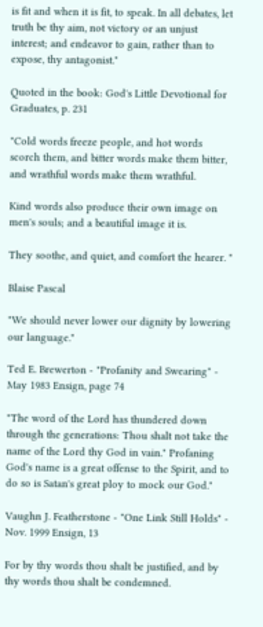is fit and when it is fit, to speak. In all debates, let truth be thy aim, not victory or an unjust interest; and endeavor to gain, rather than to expose, thy antagonist."

Quoted in the book: God's Little Devotional for Graduates, p. 231

"Cold words freeze people, and hot words scorch them, and bitter words make them bitter, and wrathful words make them wrathful.

Kind words also produce their own image on men's souls; and a beautiful image it is.

They soothe, and quiet, and comfort the hearer. "

Blaise Pascal

"We should never lower our dignity by lowering our language."

Ted E. Brewerton - "Profanity and Swearing" - May 1983 Ensign, page 74

"The word of the Lord has thundered down through the generations: Thou shalt not take the name of the Lord thy God in vain." Profaning God's name is a great offense to the Spirit, and to do so is Satan's great ploy to mock our God."

Vaughn J. Featherstone - "One Link Still Holds" - Nov. 1999 Ensign, 13

For by thy words thou shalt be justified, and by thy words thou shalt be condemned.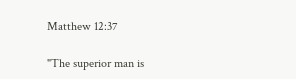Matthew 12:37

"The superior man is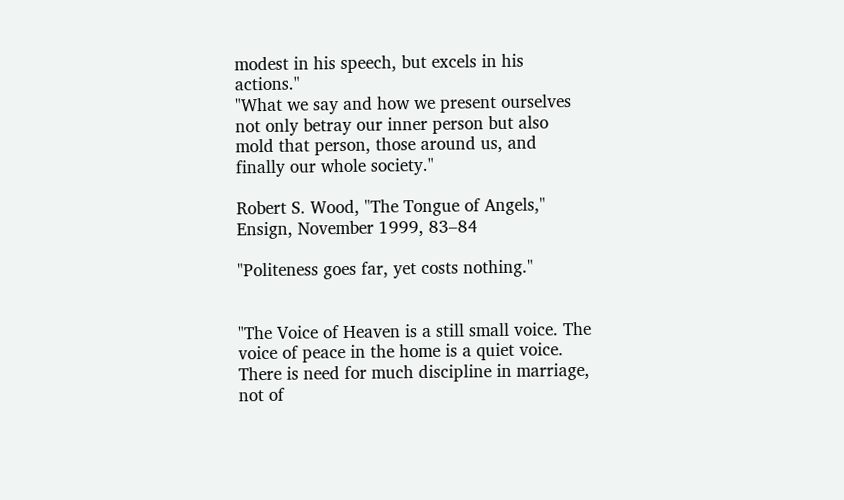modest in his speech, but excels in his actions."
"What we say and how we present ourselves not only betray our inner person but also mold that person, those around us, and finally our whole society."

Robert S. Wood, "The Tongue of Angels," Ensign, November 1999, 83–84

"Politeness goes far, yet costs nothing."


"The Voice of Heaven is a still small voice. The voice of peace in the home is a quiet voice. There is need for much discipline in marriage, not of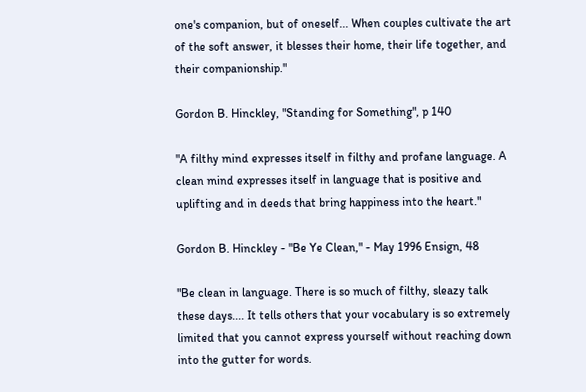one's companion, but of oneself... When couples cultivate the art of the soft answer, it blesses their home, their life together, and their companionship."

Gordon B. Hinckley, "Standing for Something", p 140

"A filthy mind expresses itself in filthy and profane language. A clean mind expresses itself in language that is positive and uplifting and in deeds that bring happiness into the heart."

Gordon B. Hinckley - "Be Ye Clean," - May 1996 Ensign, 48

"Be clean in language. There is so much of filthy, sleazy talk these days.... It tells others that your vocabulary is so extremely limited that you cannot express yourself without reaching down into the gutter for words.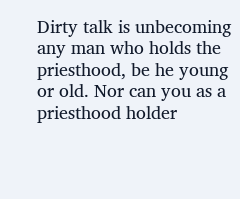Dirty talk is unbecoming any man who holds the priesthood, be he young or old. Nor can you as a priesthood holder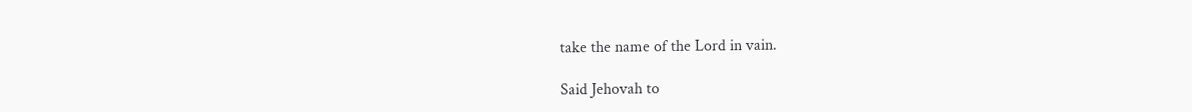take the name of the Lord in vain.

Said Jehovah to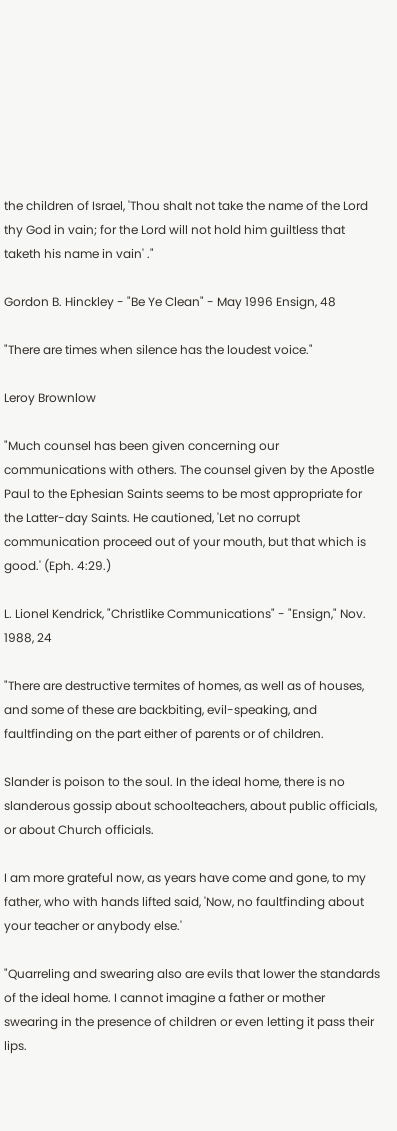the children of Israel, 'Thou shalt not take the name of the Lord thy God in vain; for the Lord will not hold him guiltless that taketh his name in vain' ."

Gordon B. Hinckley - "Be Ye Clean" - May 1996 Ensign, 48

"There are times when silence has the loudest voice."

Leroy Brownlow

"Much counsel has been given concerning our communications with others. The counsel given by the Apostle Paul to the Ephesian Saints seems to be most appropriate for the Latter-day Saints. He cautioned, 'Let no corrupt communication proceed out of your mouth, but that which is good.' (Eph. 4:29.)

L. Lionel Kendrick, "Christlike Communications" - "Ensign," Nov. 1988, 24

"There are destructive termites of homes, as well as of houses, and some of these are backbiting, evil-speaking, and faultfinding on the part either of parents or of children.

Slander is poison to the soul. In the ideal home, there is no slanderous gossip about schoolteachers, about public officials, or about Church officials.

I am more grateful now, as years have come and gone, to my father, who with hands lifted said, 'Now, no faultfinding about your teacher or anybody else.'

"Quarreling and swearing also are evils that lower the standards of the ideal home. I cannot imagine a father or mother swearing in the presence of children or even letting it pass their lips.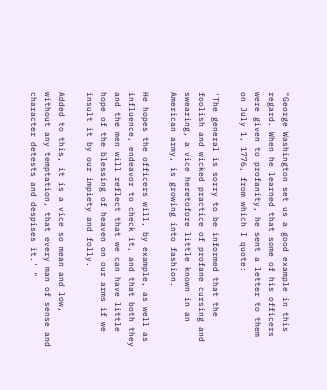"George Washington set us a good example in this regard. When he learned that some of his officers were given to profanity, he sent a letter to them on July 1, 1776, from which I quote:

'The general is sorry to be informed that the foolish and wicked practice of profane cursing and swearing, a vice heretofore little known in an American army, is growing into fashion.

He hopes the officers will, by example, as well as influence, endeavor to check it, and that both they and the men will reflect that we can have little hope of the blessing of heaven on our arms if we insult it by our impiety and folly.

Added to this, it is a vice so mean and low, without any temptation, that every man of sense and character detests and despises it.' "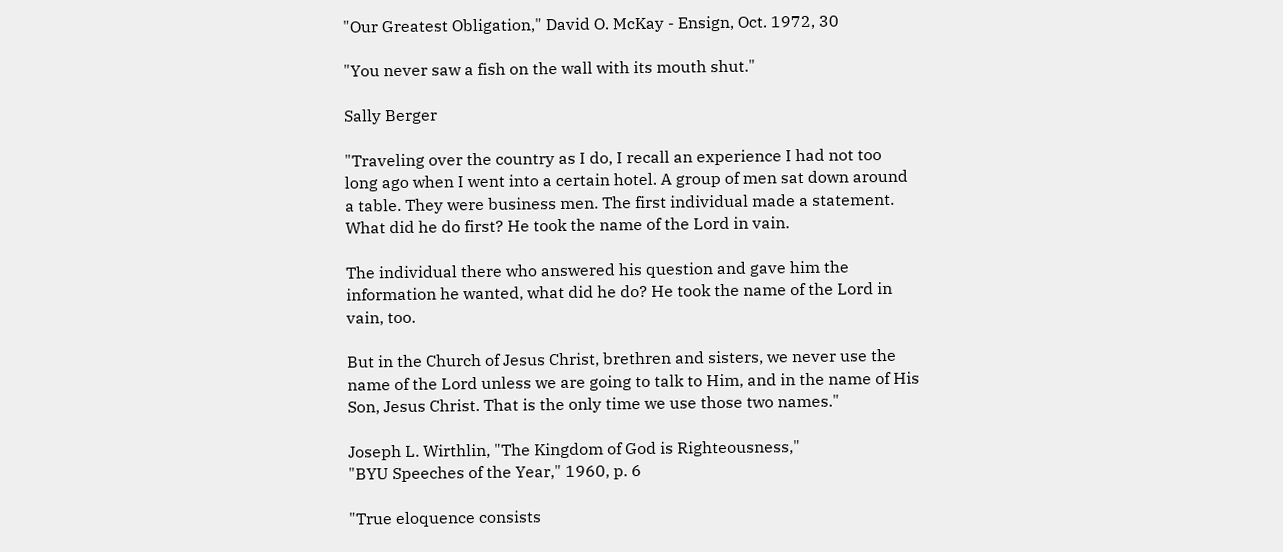"Our Greatest Obligation," David O. McKay - Ensign, Oct. 1972, 30

"You never saw a fish on the wall with its mouth shut."

Sally Berger

"Traveling over the country as I do, I recall an experience I had not too long ago when I went into a certain hotel. A group of men sat down around a table. They were business men. The first individual made a statement. What did he do first? He took the name of the Lord in vain.

The individual there who answered his question and gave him the information he wanted, what did he do? He took the name of the Lord in vain, too.

But in the Church of Jesus Christ, brethren and sisters, we never use the name of the Lord unless we are going to talk to Him, and in the name of His Son, Jesus Christ. That is the only time we use those two names."

Joseph L. Wirthlin, "The Kingdom of God is Righteousness,"
"BYU Speeches of the Year," 1960, p. 6

"True eloquence consists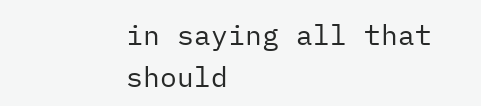in saying all that should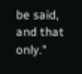be said, and that only."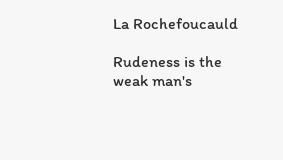La Rochefoucauld

Rudeness is the weak man's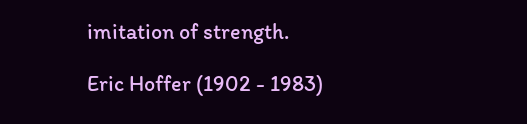imitation of strength.

Eric Hoffer (1902 - 1983)